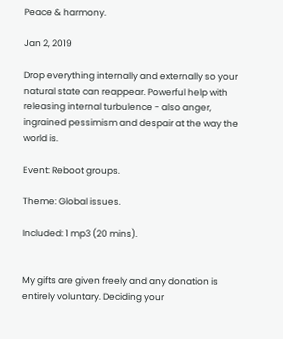Peace & harmony.

Jan 2, 2019

Drop everything internally and externally so your natural state can reappear. Powerful help with releasing internal turbulence - also anger, ingrained pessimism and despair at the way the world is.

Event: Reboot groups.

Theme: Global issues.

Included: 1 mp3 (20 mins).


My gifts are given freely and any donation is entirely voluntary. Deciding your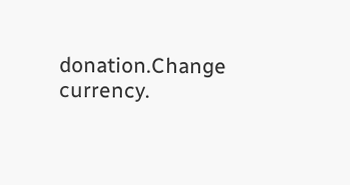donation.Change currency.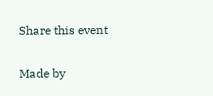Share this event

Made by